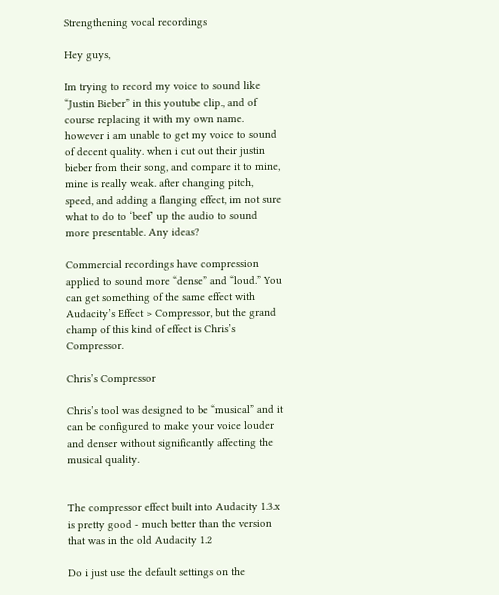Strengthening vocal recordings

Hey guys,

Im trying to record my voice to sound like “Justin Bieber” in this youtube clip., and of course replacing it with my own name. however i am unable to get my voice to sound of decent quality. when i cut out their justin bieber from their song, and compare it to mine, mine is really weak. after changing pitch, speed, and adding a flanging effect, im not sure what to do to ‘beef’ up the audio to sound more presentable. Any ideas?

Commercial recordings have compression applied to sound more “dense” and “loud.” You can get something of the same effect with Audacity’s Effect > Compressor, but the grand champ of this kind of effect is Chris’s Compressor.

Chris’s Compressor

Chris’s tool was designed to be “musical” and it can be configured to make your voice louder and denser without significantly affecting the musical quality.


The compressor effect built into Audacity 1.3.x is pretty good - much better than the version that was in the old Audacity 1.2

Do i just use the default settings on the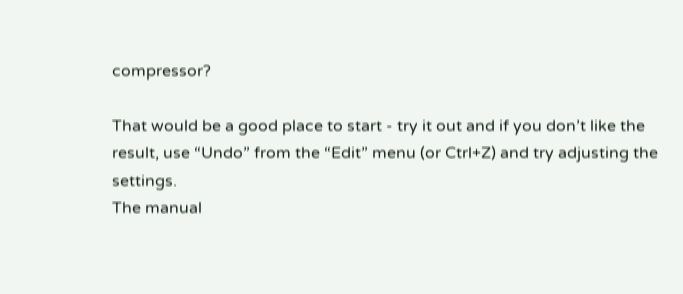compressor?

That would be a good place to start - try it out and if you don’t like the result, use “Undo” from the “Edit” menu (or Ctrl+Z) and try adjusting the settings.
The manual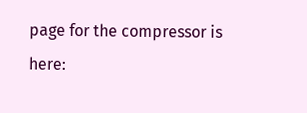page for the compressor is here: